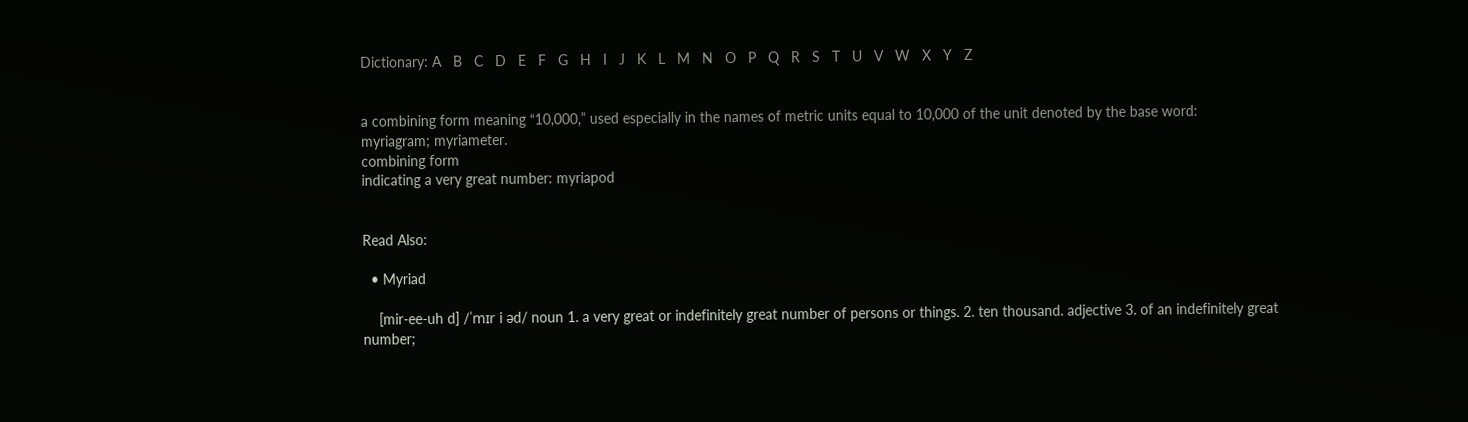Dictionary: A   B   C   D   E   F   G   H   I   J   K   L   M   N   O   P   Q   R   S   T   U   V   W   X   Y   Z


a combining form meaning “10,000,” used especially in the names of metric units equal to 10,000 of the unit denoted by the base word:
myriagram; myriameter.
combining form
indicating a very great number: myriapod


Read Also:

  • Myriad

    [mir-ee-uh d] /ˈmɪr i əd/ noun 1. a very great or indefinitely great number of persons or things. 2. ten thousand. adjective 3. of an indefinitely great number;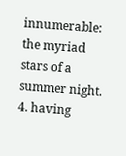innumerable: the myriad stars of a summer night. 4. having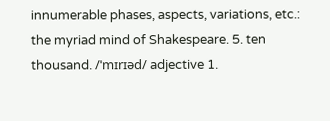innumerable phases, aspects, variations, etc.: the myriad mind of Shakespeare. 5. ten thousand. /ˈmɪrɪəd/ adjective 1.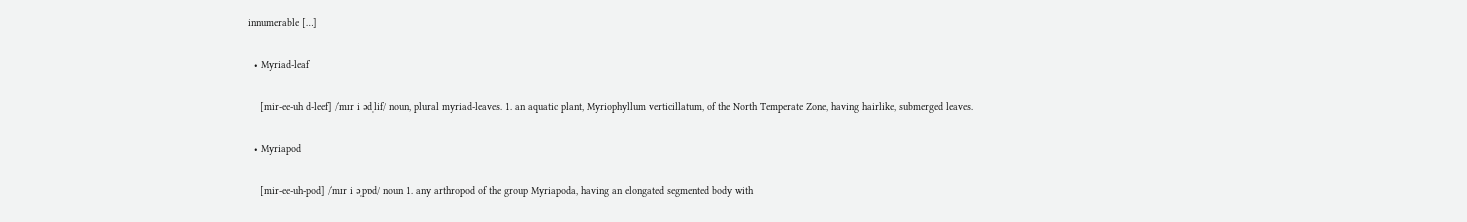innumerable […]

  • Myriad-leaf

    [mir-ee-uh d-leef] /ˈmɪr i ədˌlif/ noun, plural myriad-leaves. 1. an aquatic plant, Myriophyllum verticillatum, of the North Temperate Zone, having hairlike, submerged leaves.

  • Myriapod

    [mir-ee-uh-pod] /ˈmɪr i əˌpɒd/ noun 1. any arthropod of the group Myriapoda, having an elongated segmented body with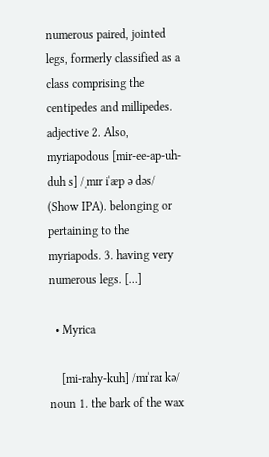numerous paired, jointed legs, formerly classified as a class comprising the centipedes and millipedes. adjective 2. Also, myriapodous [mir-ee-ap-uh-duh s] /ˌmɪr iˈæp ə dəs/ (Show IPA). belonging or pertaining to the myriapods. 3. having very numerous legs. […]

  • Myrica

    [mi-rahy-kuh] /mɪˈraɪ kə/ noun 1. the bark of the wax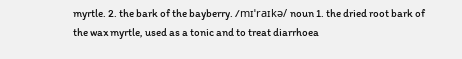myrtle. 2. the bark of the bayberry. /mɪˈraɪkə/ noun 1. the dried root bark of the wax myrtle, used as a tonic and to treat diarrhoea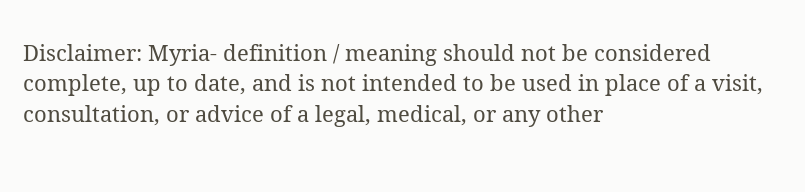Disclaimer: Myria- definition / meaning should not be considered complete, up to date, and is not intended to be used in place of a visit, consultation, or advice of a legal, medical, or any other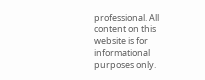professional. All content on this website is for informational purposes only.